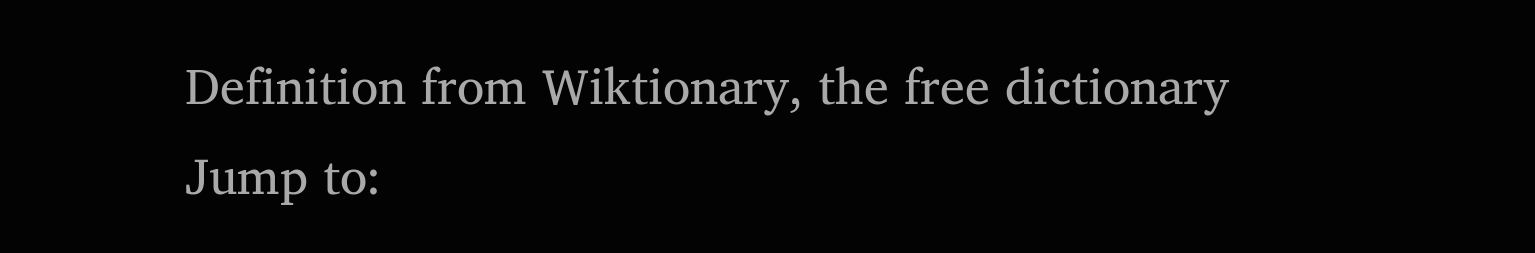Definition from Wiktionary, the free dictionary
Jump to: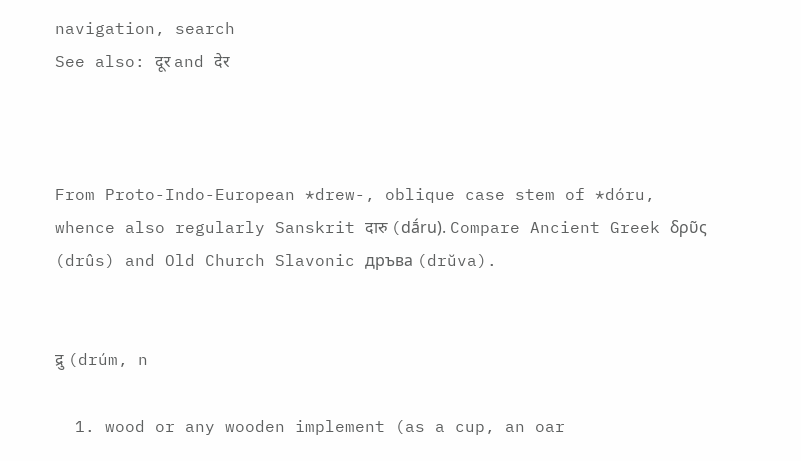navigation, search
See also: दूर and देर



From Proto-Indo-European *drew-, oblique case stem of *dóru, whence also regularly Sanskrit दारु (dā́ru). Compare Ancient Greek δρῦς (drûs) and Old Church Slavonic дръва (drŭva).


द्रु (drúm, n

  1. wood or any wooden implement (as a cup, an oar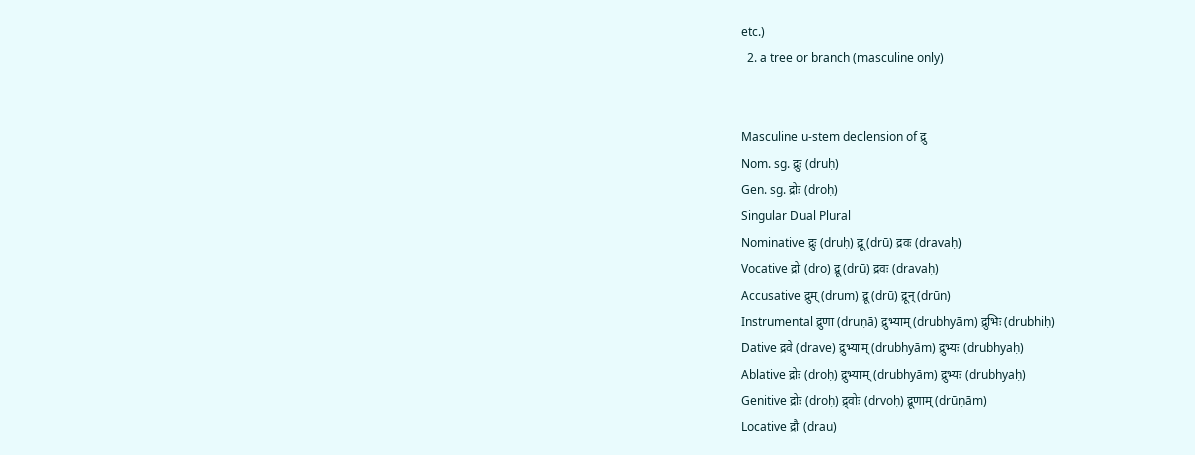etc.)
  2. a tree or branch (masculine only)


Masculine u-stem declension of द्रु
Nom. sg. द्रुः (druḥ)
Gen. sg. द्रोः (droḥ)
Singular Dual Plural
Nominative द्रुः (druḥ) द्रू (drū) द्रवः (dravaḥ)
Vocative द्रो (dro) द्रू (drū) द्रवः (dravaḥ)
Accusative द्रुम् (drum) द्रू (drū) द्रून् (drūn)
Instrumental द्रुणा (druṇā) द्रुभ्याम् (drubhyām) द्रुभिः (drubhiḥ)
Dative द्रवे (drave) द्रुभ्याम् (drubhyām) द्रुभ्यः (drubhyaḥ)
Ablative द्रोः (droḥ) द्रुभ्याम् (drubhyām) द्रुभ्यः (drubhyaḥ)
Genitive द्रोः (droḥ) द्र्वोः (drvoḥ) द्रूणाम् (drūṇām)
Locative द्रौ (drau)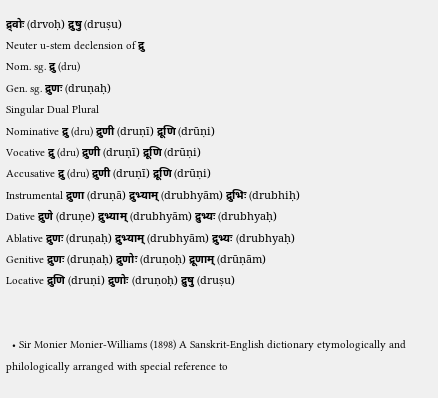द्र्वोः (drvoḥ) द्रुषु (druṣu)
Neuter u-stem declension of द्रु
Nom. sg. द्रु (dru)
Gen. sg. द्रुणः (druṇaḥ)
Singular Dual Plural
Nominative द्रु (dru) द्रुणी (druṇī) द्रूणि (drūṇi)
Vocative द्रु (dru) द्रुणी (druṇī) द्रूणि (drūṇi)
Accusative द्रु (dru) द्रुणी (druṇī) द्रूणि (drūṇi)
Instrumental द्रुणा (druṇā) द्रुभ्याम् (drubhyām) द्रुभिः (drubhiḥ)
Dative द्रुणे (druṇe) द्रुभ्याम् (drubhyām) द्रुभ्यः (drubhyaḥ)
Ablative द्रुणः (druṇaḥ) द्रुभ्याम् (drubhyām) द्रुभ्यः (drubhyaḥ)
Genitive द्रुणः (druṇaḥ) द्रुणोः (druṇoḥ) द्रूणाम् (drūṇām)
Locative द्रुणि (druṇi) द्रुणोः (druṇoḥ) द्रुषु (druṣu)


  • Sir Monier Monier-Williams (1898) A Sanskrit-English dictionary etymologically and philologically arranged with special reference to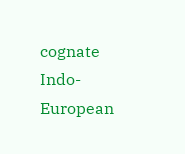cognate Indo-European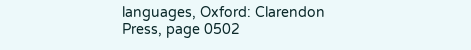languages, Oxford: Clarendon Press, page 0502